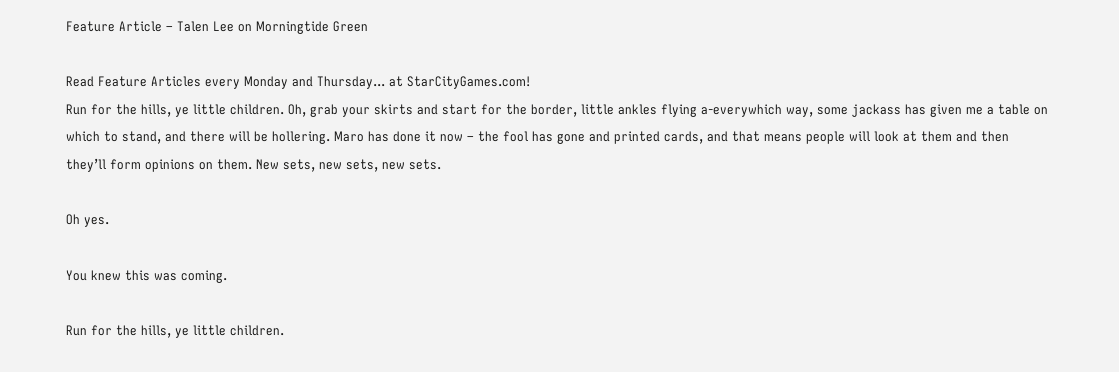Feature Article – Talen Lee on Morningtide Green

Read Feature Articles every Monday and Thursday... at StarCityGames.com!
Run for the hills, ye little children. Oh, grab your skirts and start for the border, little ankles flying a-everywhich way, some jackass has given me a table on which to stand, and there will be hollering. Maro has done it now – the fool has gone and printed cards, and that means people will look at them and then they’ll form opinions on them. New sets, new sets, new sets.

Oh yes.

You knew this was coming.

Run for the hills, ye little children.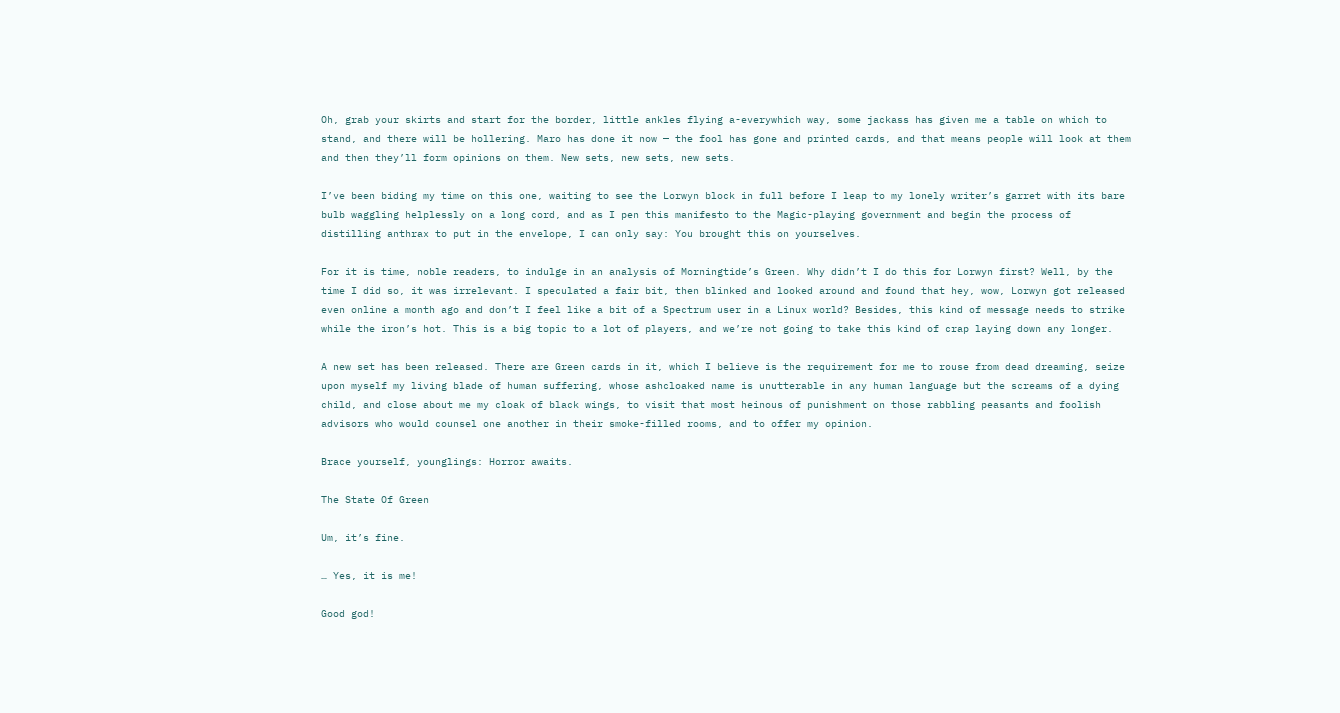Oh, grab your skirts and start for the border, little ankles flying a-everywhich way, some jackass has given me a table on which to stand, and there will be hollering. Maro has done it now — the fool has gone and printed cards, and that means people will look at them and then they’ll form opinions on them. New sets, new sets, new sets.

I’ve been biding my time on this one, waiting to see the Lorwyn block in full before I leap to my lonely writer’s garret with its bare bulb waggling helplessly on a long cord, and as I pen this manifesto to the Magic-playing government and begin the process of distilling anthrax to put in the envelope, I can only say: You brought this on yourselves.

For it is time, noble readers, to indulge in an analysis of Morningtide’s Green. Why didn’t I do this for Lorwyn first? Well, by the time I did so, it was irrelevant. I speculated a fair bit, then blinked and looked around and found that hey, wow, Lorwyn got released even online a month ago and don’t I feel like a bit of a Spectrum user in a Linux world? Besides, this kind of message needs to strike while the iron’s hot. This is a big topic to a lot of players, and we’re not going to take this kind of crap laying down any longer.

A new set has been released. There are Green cards in it, which I believe is the requirement for me to rouse from dead dreaming, seize upon myself my living blade of human suffering, whose ashcloaked name is unutterable in any human language but the screams of a dying child, and close about me my cloak of black wings, to visit that most heinous of punishment on those rabbling peasants and foolish advisors who would counsel one another in their smoke-filled rooms, and to offer my opinion.

Brace yourself, younglings: Horror awaits.

The State Of Green

Um, it’s fine.

… Yes, it is me!

Good god!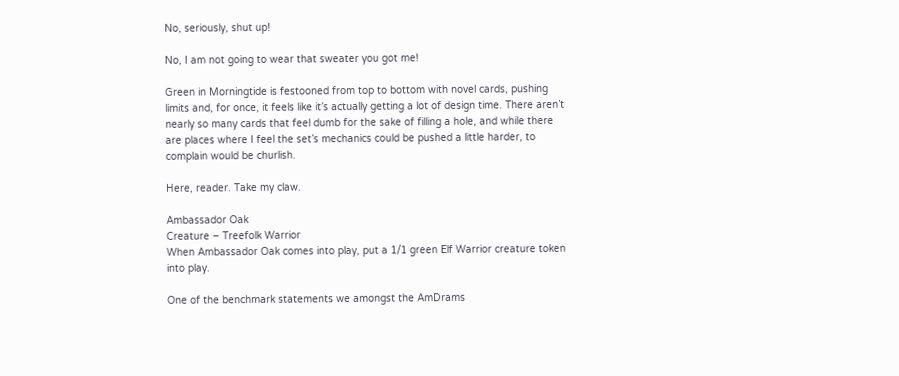No, seriously, shut up!

No, I am not going to wear that sweater you got me!

Green in Morningtide is festooned from top to bottom with novel cards, pushing limits and, for once, it feels like it’s actually getting a lot of design time. There aren’t nearly so many cards that feel dumb for the sake of filling a hole, and while there are places where I feel the set’s mechanics could be pushed a little harder, to complain would be churlish.

Here, reader. Take my claw.

Ambassador Oak
Creature – Treefolk Warrior
When Ambassador Oak comes into play, put a 1/1 green Elf Warrior creature token into play.

One of the benchmark statements we amongst the AmDrams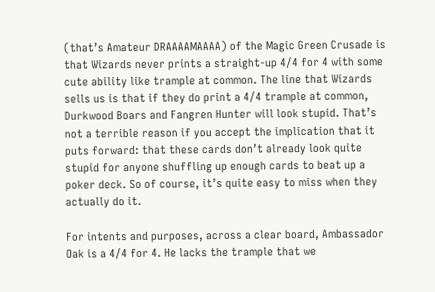(that’s Amateur DRAAAAMAAAA) of the Magic Green Crusade is that Wizards never prints a straight-up 4/4 for 4 with some cute ability like trample at common. The line that Wizards sells us is that if they do print a 4/4 trample at common, Durkwood Boars and Fangren Hunter will look stupid. That’s not a terrible reason if you accept the implication that it puts forward: that these cards don’t already look quite stupid for anyone shuffling up enough cards to beat up a poker deck. So of course, it’s quite easy to miss when they actually do it.

For intents and purposes, across a clear board, Ambassador Oak is a 4/4 for 4. He lacks the trample that we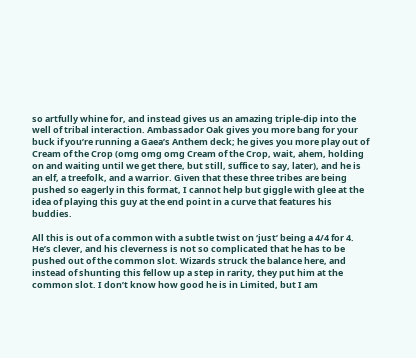so artfully whine for, and instead gives us an amazing triple-dip into the well of tribal interaction. Ambassador Oak gives you more bang for your buck if you’re running a Gaea’s Anthem deck; he gives you more play out of Cream of the Crop (omg omg omg Cream of the Crop, wait, ahem, holding on and waiting until we get there, but still, suffice to say, later), and he is an elf, a treefolk, and a warrior. Given that these three tribes are being pushed so eagerly in this format, I cannot help but giggle with glee at the idea of playing this guy at the end point in a curve that features his buddies.

All this is out of a common with a subtle twist on ‘just’ being a 4/4 for 4. He’s clever, and his cleverness is not so complicated that he has to be pushed out of the common slot. Wizards struck the balance here, and instead of shunting this fellow up a step in rarity, they put him at the common slot. I don’t know how good he is in Limited, but I am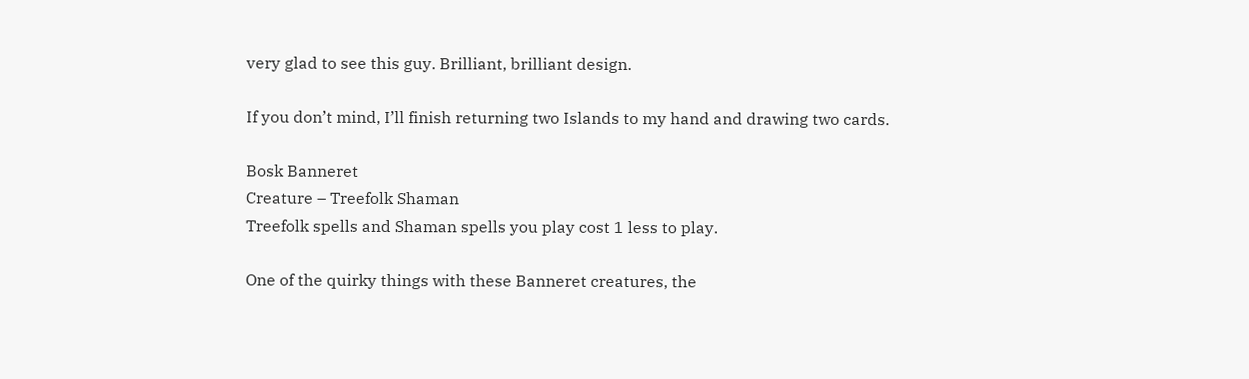very glad to see this guy. Brilliant, brilliant design.

If you don’t mind, I’ll finish returning two Islands to my hand and drawing two cards.

Bosk Banneret
Creature – Treefolk Shaman
Treefolk spells and Shaman spells you play cost 1 less to play.

One of the quirky things with these Banneret creatures, the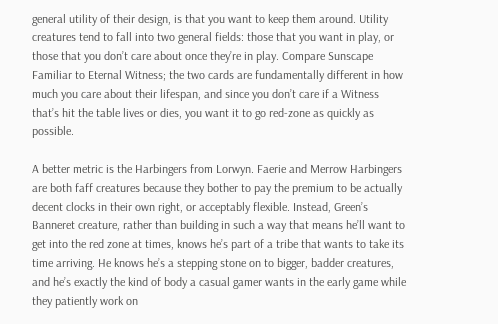general utility of their design, is that you want to keep them around. Utility creatures tend to fall into two general fields: those that you want in play, or those that you don’t care about once they’re in play. Compare Sunscape Familiar to Eternal Witness; the two cards are fundamentally different in how much you care about their lifespan, and since you don’t care if a Witness that’s hit the table lives or dies, you want it to go red-zone as quickly as possible.

A better metric is the Harbingers from Lorwyn. Faerie and Merrow Harbingers are both faff creatures because they bother to pay the premium to be actually decent clocks in their own right, or acceptably flexible. Instead, Green’s Banneret creature, rather than building in such a way that means he’ll want to get into the red zone at times, knows he’s part of a tribe that wants to take its time arriving. He knows he’s a stepping stone on to bigger, badder creatures, and he’s exactly the kind of body a casual gamer wants in the early game while they patiently work on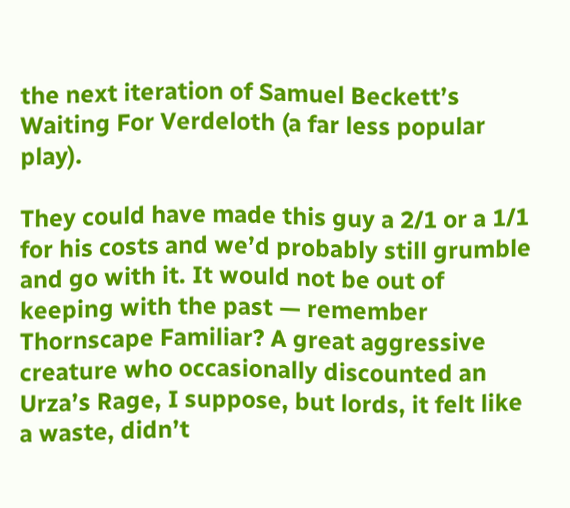the next iteration of Samuel Beckett’s Waiting For Verdeloth (a far less popular play).

They could have made this guy a 2/1 or a 1/1 for his costs and we’d probably still grumble and go with it. It would not be out of keeping with the past — remember Thornscape Familiar? A great aggressive creature who occasionally discounted an Urza’s Rage, I suppose, but lords, it felt like a waste, didn’t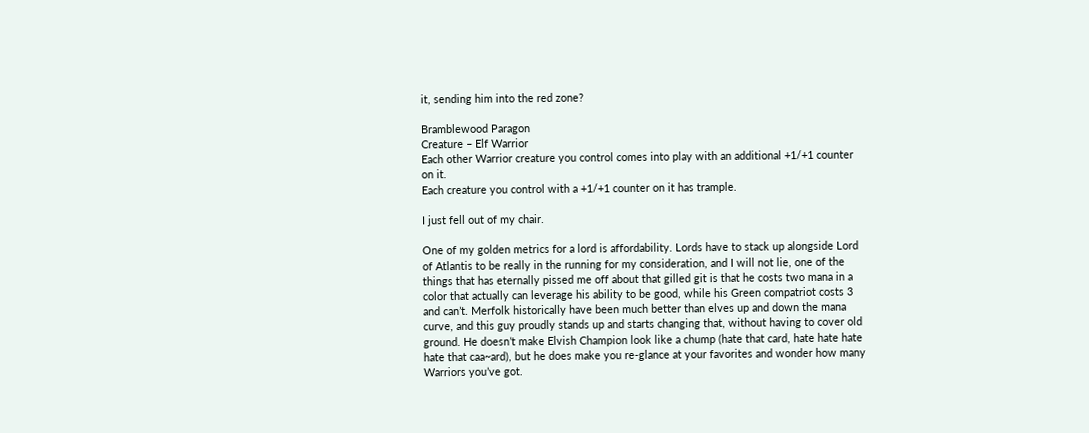it, sending him into the red zone?

Bramblewood Paragon
Creature – Elf Warrior
Each other Warrior creature you control comes into play with an additional +1/+1 counter on it.
Each creature you control with a +1/+1 counter on it has trample.

I just fell out of my chair.

One of my golden metrics for a lord is affordability. Lords have to stack up alongside Lord of Atlantis to be really in the running for my consideration, and I will not lie, one of the things that has eternally pissed me off about that gilled git is that he costs two mana in a color that actually can leverage his ability to be good, while his Green compatriot costs 3 and can’t. Merfolk historically have been much better than elves up and down the mana curve, and this guy proudly stands up and starts changing that, without having to cover old ground. He doesn’t make Elvish Champion look like a chump (hate that card, hate hate hate hate that caa~ard), but he does make you re-glance at your favorites and wonder how many Warriors you’ve got.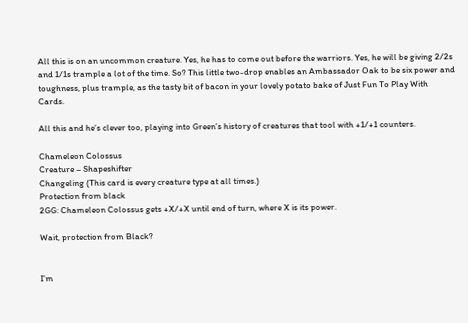All this is on an uncommon creature. Yes, he has to come out before the warriors. Yes, he will be giving 2/2s and 1/1s trample a lot of the time. So? This little two-drop enables an Ambassador Oak to be six power and toughness, plus trample, as the tasty bit of bacon in your lovely potato bake of Just Fun To Play With Cards.

All this and he’s clever too, playing into Green’s history of creatures that tool with +1/+1 counters.

Chameleon Colossus
Creature – Shapeshifter
Changeling (This card is every creature type at all times.)
Protection from black
2GG: Chameleon Colossus gets +X/+X until end of turn, where X is its power.

Wait, protection from Black?


I’m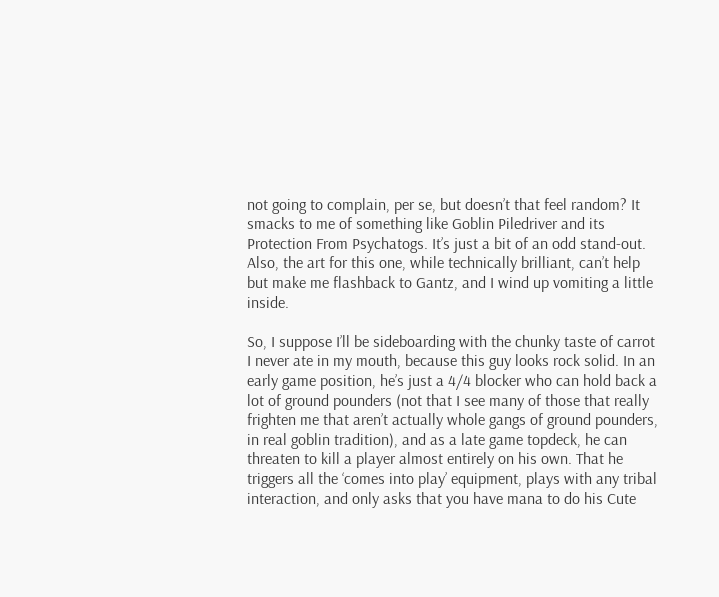not going to complain, per se, but doesn’t that feel random? It smacks to me of something like Goblin Piledriver and its Protection From Psychatogs. It’s just a bit of an odd stand-out. Also, the art for this one, while technically brilliant, can’t help but make me flashback to Gantz, and I wind up vomiting a little inside.

So, I suppose I’ll be sideboarding with the chunky taste of carrot I never ate in my mouth, because this guy looks rock solid. In an early game position, he’s just a 4/4 blocker who can hold back a lot of ground pounders (not that I see many of those that really frighten me that aren’t actually whole gangs of ground pounders, in real goblin tradition), and as a late game topdeck, he can threaten to kill a player almost entirely on his own. That he triggers all the ‘comes into play’ equipment, plays with any tribal interaction, and only asks that you have mana to do his Cute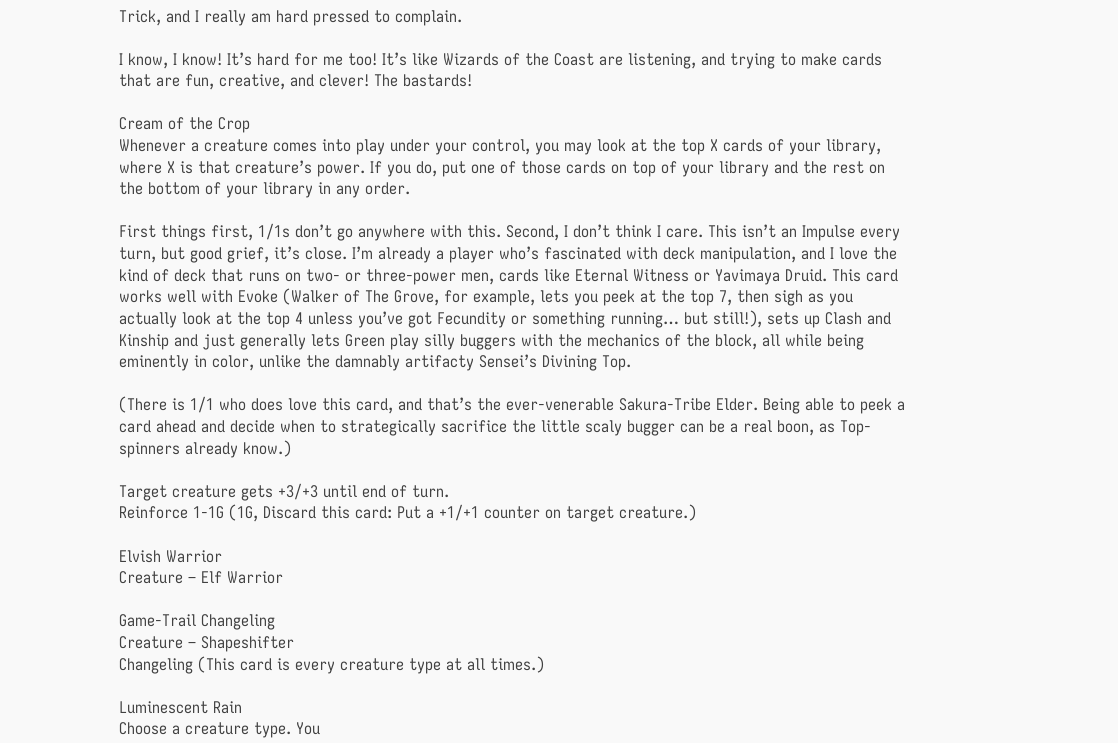Trick, and I really am hard pressed to complain.

I know, I know! It’s hard for me too! It’s like Wizards of the Coast are listening, and trying to make cards that are fun, creative, and clever! The bastards!

Cream of the Crop
Whenever a creature comes into play under your control, you may look at the top X cards of your library, where X is that creature’s power. If you do, put one of those cards on top of your library and the rest on the bottom of your library in any order.

First things first, 1/1s don’t go anywhere with this. Second, I don’t think I care. This isn’t an Impulse every turn, but good grief, it’s close. I’m already a player who’s fascinated with deck manipulation, and I love the kind of deck that runs on two- or three-power men, cards like Eternal Witness or Yavimaya Druid. This card works well with Evoke (Walker of The Grove, for example, lets you peek at the top 7, then sigh as you actually look at the top 4 unless you’ve got Fecundity or something running… but still!), sets up Clash and Kinship and just generally lets Green play silly buggers with the mechanics of the block, all while being eminently in color, unlike the damnably artifacty Sensei’s Divining Top.

(There is 1/1 who does love this card, and that’s the ever-venerable Sakura-Tribe Elder. Being able to peek a card ahead and decide when to strategically sacrifice the little scaly bugger can be a real boon, as Top-spinners already know.)

Target creature gets +3/+3 until end of turn.
Reinforce 1-1G (1G, Discard this card: Put a +1/+1 counter on target creature.)

Elvish Warrior
Creature – Elf Warrior

Game-Trail Changeling
Creature – Shapeshifter
Changeling (This card is every creature type at all times.)

Luminescent Rain
Choose a creature type. You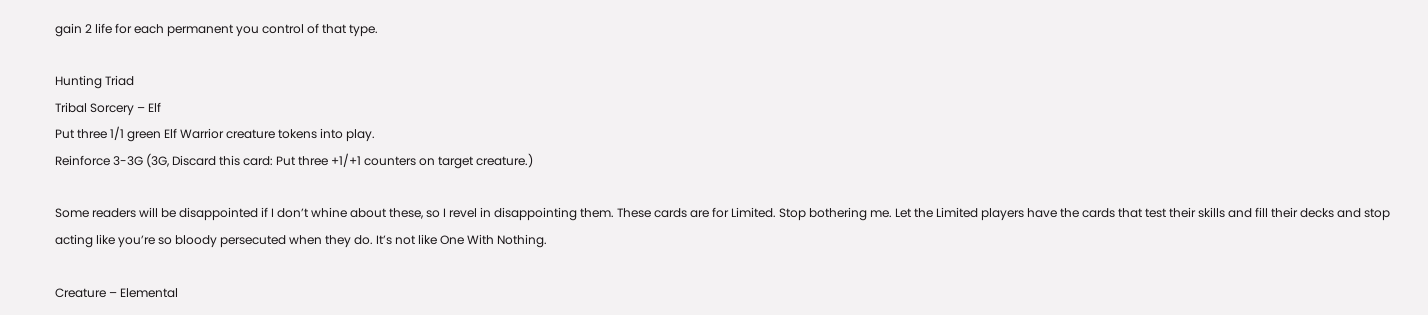gain 2 life for each permanent you control of that type.

Hunting Triad
Tribal Sorcery – Elf
Put three 1/1 green Elf Warrior creature tokens into play.
Reinforce 3-3G (3G, Discard this card: Put three +1/+1 counters on target creature.)

Some readers will be disappointed if I don’t whine about these, so I revel in disappointing them. These cards are for Limited. Stop bothering me. Let the Limited players have the cards that test their skills and fill their decks and stop acting like you’re so bloody persecuted when they do. It’s not like One With Nothing.

Creature – Elemental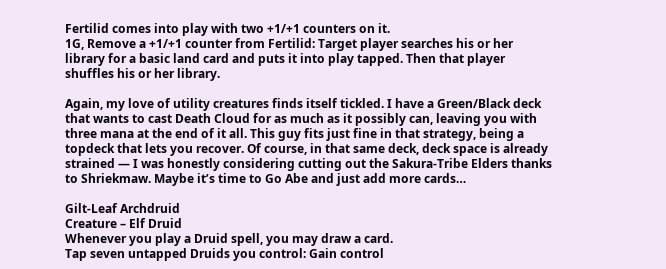Fertilid comes into play with two +1/+1 counters on it.
1G, Remove a +1/+1 counter from Fertilid: Target player searches his or her library for a basic land card and puts it into play tapped. Then that player shuffles his or her library.

Again, my love of utility creatures finds itself tickled. I have a Green/Black deck that wants to cast Death Cloud for as much as it possibly can, leaving you with three mana at the end of it all. This guy fits just fine in that strategy, being a topdeck that lets you recover. Of course, in that same deck, deck space is already strained — I was honestly considering cutting out the Sakura-Tribe Elders thanks to Shriekmaw. Maybe it’s time to Go Abe and just add more cards…

Gilt-Leaf Archdruid
Creature – Elf Druid
Whenever you play a Druid spell, you may draw a card.
Tap seven untapped Druids you control: Gain control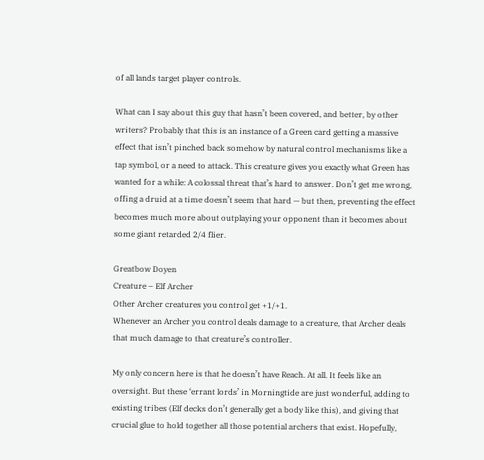of all lands target player controls.

What can I say about this guy that hasn’t been covered, and better, by other writers? Probably that this is an instance of a Green card getting a massive effect that isn’t pinched back somehow by natural control mechanisms like a tap symbol, or a need to attack. This creature gives you exactly what Green has wanted for a while: A colossal threat that’s hard to answer. Don’t get me wrong, offing a druid at a time doesn’t seem that hard — but then, preventing the effect becomes much more about outplaying your opponent than it becomes about some giant retarded 2/4 flier.

Greatbow Doyen
Creature – Elf Archer
Other Archer creatures you control get +1/+1.
Whenever an Archer you control deals damage to a creature, that Archer deals that much damage to that creature’s controller.

My only concern here is that he doesn’t have Reach. At all. It feels like an oversight. But these ‘errant lords’ in Morningtide are just wonderful, adding to existing tribes (Elf decks don’t generally get a body like this), and giving that crucial glue to hold together all those potential archers that exist. Hopefully,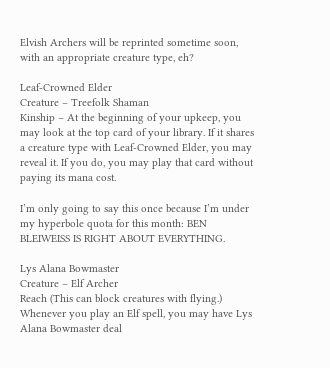Elvish Archers will be reprinted sometime soon, with an appropriate creature type, eh?

Leaf-Crowned Elder
Creature – Treefolk Shaman
Kinship – At the beginning of your upkeep, you may look at the top card of your library. If it shares a creature type with Leaf-Crowned Elder, you may reveal it. If you do, you may play that card without paying its mana cost.

I’m only going to say this once because I’m under my hyperbole quota for this month: BEN BLEIWEISS IS RIGHT ABOUT EVERYTHING.

Lys Alana Bowmaster
Creature – Elf Archer
Reach (This can block creatures with flying.)
Whenever you play an Elf spell, you may have Lys Alana Bowmaster deal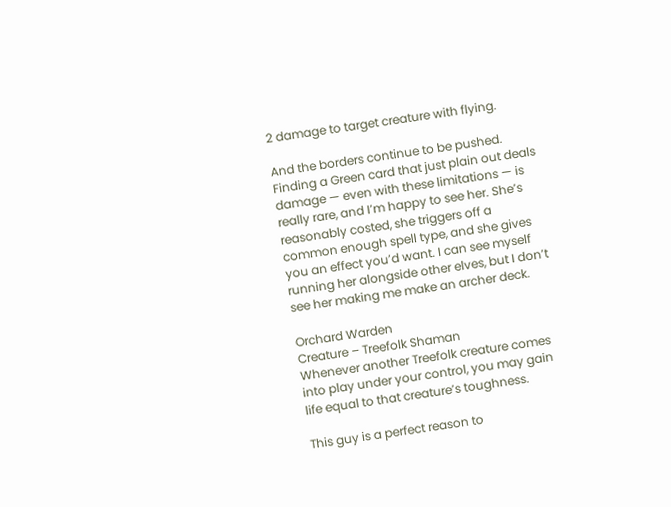2 damage to target creature with flying.

And the borders continue to be pushed. Finding a Green card that just plain out deals damage — even with these limitations — is really rare, and I’m happy to see her. She’s reasonably costed, she triggers off a common enough spell type, and she gives you an effect you’d want. I can see myself running her alongside other elves, but I don’t see her making me make an archer deck.

Orchard Warden
Creature – Treefolk Shaman
Whenever another Treefolk creature comes into play under your control, you may gain life equal to that creature’s toughness.

This guy is a perfect reason to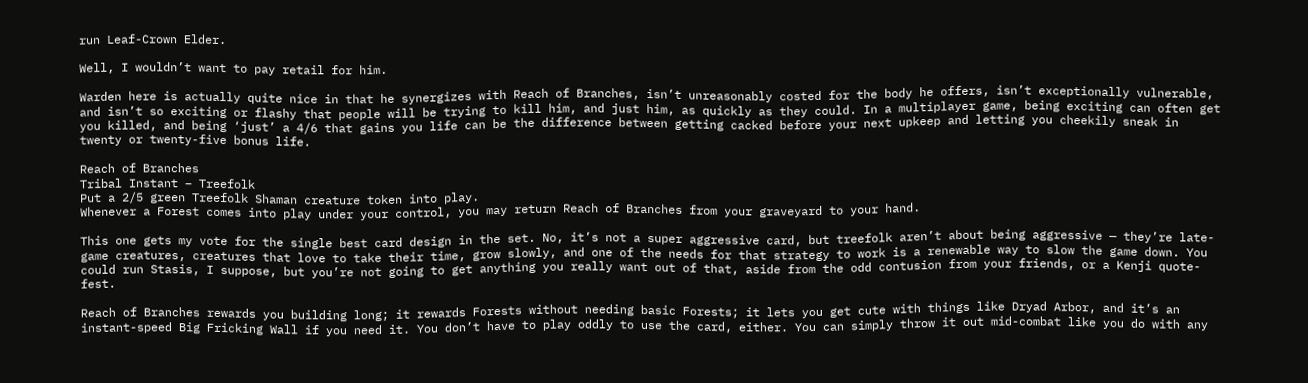run Leaf-Crown Elder.

Well, I wouldn’t want to pay retail for him.

Warden here is actually quite nice in that he synergizes with Reach of Branches, isn’t unreasonably costed for the body he offers, isn’t exceptionally vulnerable, and isn’t so exciting or flashy that people will be trying to kill him, and just him, as quickly as they could. In a multiplayer game, being exciting can often get you killed, and being ‘just’ a 4/6 that gains you life can be the difference between getting cacked before your next upkeep and letting you cheekily sneak in twenty or twenty-five bonus life.

Reach of Branches
Tribal Instant – Treefolk
Put a 2/5 green Treefolk Shaman creature token into play.
Whenever a Forest comes into play under your control, you may return Reach of Branches from your graveyard to your hand.

This one gets my vote for the single best card design in the set. No, it’s not a super aggressive card, but treefolk aren’t about being aggressive — they’re late-game creatures, creatures that love to take their time, grow slowly, and one of the needs for that strategy to work is a renewable way to slow the game down. You could run Stasis, I suppose, but you’re not going to get anything you really want out of that, aside from the odd contusion from your friends, or a Kenji quote-fest.

Reach of Branches rewards you building long; it rewards Forests without needing basic Forests; it lets you get cute with things like Dryad Arbor, and it’s an instant-speed Big Fricking Wall if you need it. You don’t have to play oddly to use the card, either. You can simply throw it out mid-combat like you do with any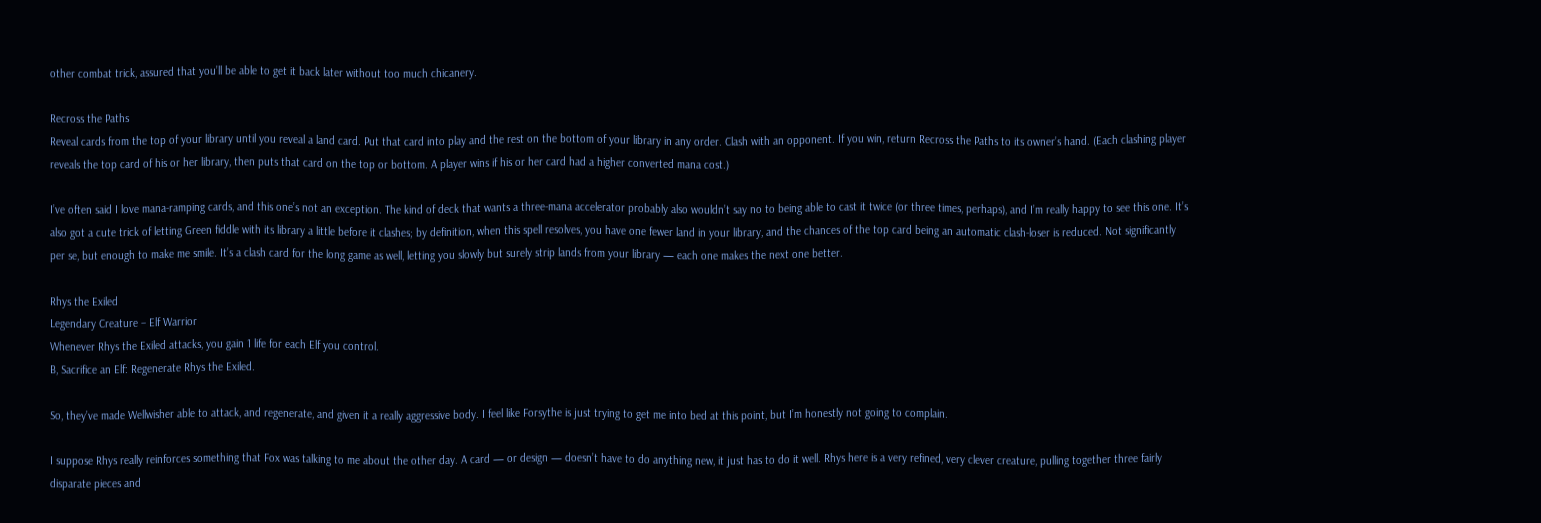other combat trick, assured that you’ll be able to get it back later without too much chicanery.

Recross the Paths
Reveal cards from the top of your library until you reveal a land card. Put that card into play and the rest on the bottom of your library in any order. Clash with an opponent. If you win, return Recross the Paths to its owner’s hand. (Each clashing player reveals the top card of his or her library, then puts that card on the top or bottom. A player wins if his or her card had a higher converted mana cost.)

I’ve often said I love mana-ramping cards, and this one’s not an exception. The kind of deck that wants a three-mana accelerator probably also wouldn’t say no to being able to cast it twice (or three times, perhaps), and I’m really happy to see this one. It’s also got a cute trick of letting Green fiddle with its library a little before it clashes; by definition, when this spell resolves, you have one fewer land in your library, and the chances of the top card being an automatic clash-loser is reduced. Not significantly per se, but enough to make me smile. It’s a clash card for the long game as well, letting you slowly but surely strip lands from your library — each one makes the next one better.

Rhys the Exiled
Legendary Creature – Elf Warrior
Whenever Rhys the Exiled attacks, you gain 1 life for each Elf you control.
B, Sacrifice an Elf: Regenerate Rhys the Exiled.

So, they’ve made Wellwisher able to attack, and regenerate, and given it a really aggressive body. I feel like Forsythe is just trying to get me into bed at this point, but I’m honestly not going to complain.

I suppose Rhys really reinforces something that Fox was talking to me about the other day. A card — or design — doesn’t have to do anything new, it just has to do it well. Rhys here is a very refined, very clever creature, pulling together three fairly disparate pieces and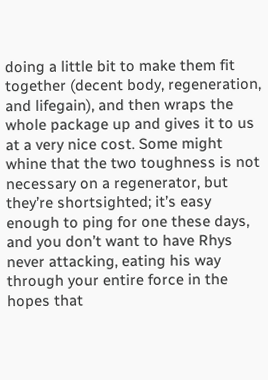doing a little bit to make them fit together (decent body, regeneration, and lifegain), and then wraps the whole package up and gives it to us at a very nice cost. Some might whine that the two toughness is not necessary on a regenerator, but they’re shortsighted; it’s easy enough to ping for one these days, and you don’t want to have Rhys never attacking, eating his way through your entire force in the hopes that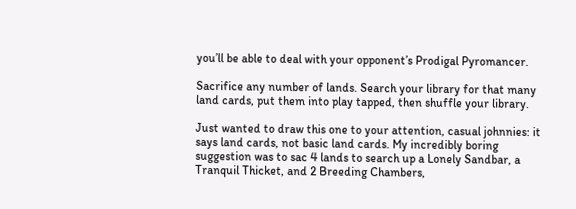you’ll be able to deal with your opponent’s Prodigal Pyromancer.

Sacrifice any number of lands. Search your library for that many land cards, put them into play tapped, then shuffle your library.

Just wanted to draw this one to your attention, casual johnnies: it says land cards, not basic land cards. My incredibly boring suggestion was to sac 4 lands to search up a Lonely Sandbar, a Tranquil Thicket, and 2 Breeding Chambers,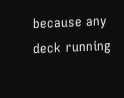because any deck running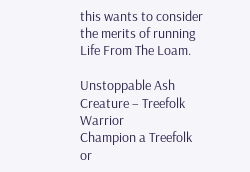this wants to consider the merits of running Life From The Loam.

Unstoppable Ash
Creature – Treefolk Warrior
Champion a Treefolk or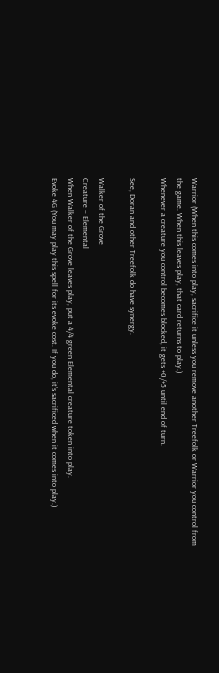Warrior (When this comes into play, sacrifice it unless you remove another Treefolk or Warrior you control from the game. When this leaves play, that card returns to play.)
Whenever a creature you control becomes blocked, it gets +0/+5 until end of turn.

See, Doran and other Treefolk do have synergy.

Walker of the Grove
Creature – Elemental
When Walker of the Grove leaves play, put a 4/4 green Elemental creature token into play.
Evoke 4G (You may play this spell for its evoke cost. If you do, it’s sacrificed when it comes into play.)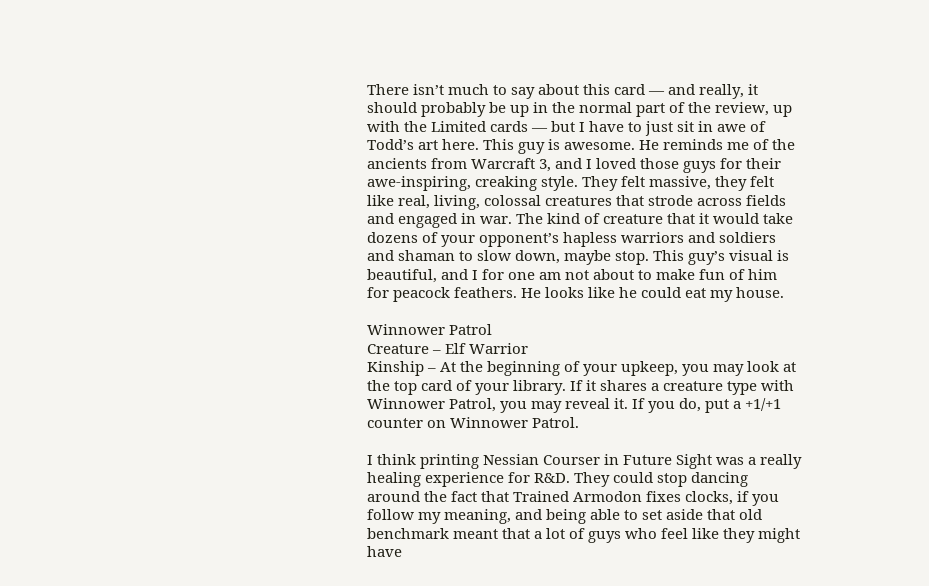There isn’t much to say about this card — and really, it should probably be up in the normal part of the review, up with the Limited cards — but I have to just sit in awe of Todd’s art here. This guy is awesome. He reminds me of the ancients from Warcraft 3, and I loved those guys for their awe-inspiring, creaking style. They felt massive, they felt like real, living, colossal creatures that strode across fields and engaged in war. The kind of creature that it would take dozens of your opponent’s hapless warriors and soldiers and shaman to slow down, maybe stop. This guy’s visual is beautiful, and I for one am not about to make fun of him for peacock feathers. He looks like he could eat my house.

Winnower Patrol
Creature – Elf Warrior
Kinship – At the beginning of your upkeep, you may look at the top card of your library. If it shares a creature type with Winnower Patrol, you may reveal it. If you do, put a +1/+1 counter on Winnower Patrol.

I think printing Nessian Courser in Future Sight was a really healing experience for R&D. They could stop dancing around the fact that Trained Armodon fixes clocks, if you follow my meaning, and being able to set aside that old benchmark meant that a lot of guys who feel like they might have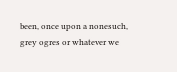been, once upon a nonesuch, grey ogres or whatever we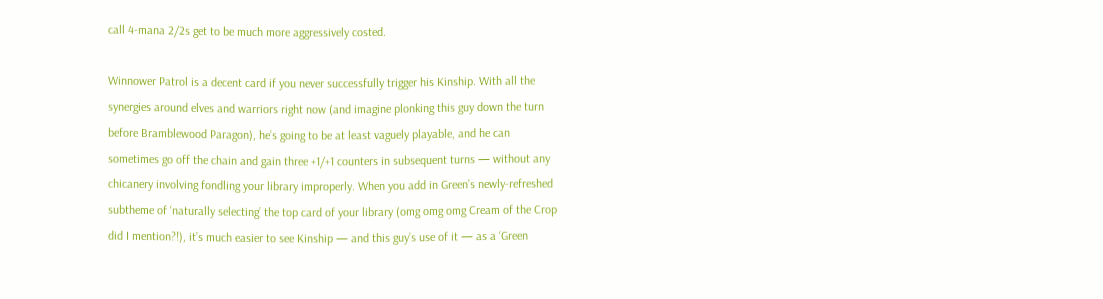call 4-mana 2/2s get to be much more aggressively costed.

Winnower Patrol is a decent card if you never successfully trigger his Kinship. With all the synergies around elves and warriors right now (and imagine plonking this guy down the turn before Bramblewood Paragon), he’s going to be at least vaguely playable, and he can sometimes go off the chain and gain three +1/+1 counters in subsequent turns — without any chicanery involving fondling your library improperly. When you add in Green’s newly-refreshed subtheme of ‘naturally selecting’ the top card of your library (omg omg omg Cream of the Crop did I mention?!), it’s much easier to see Kinship — and this guy’s use of it — as a ‘Green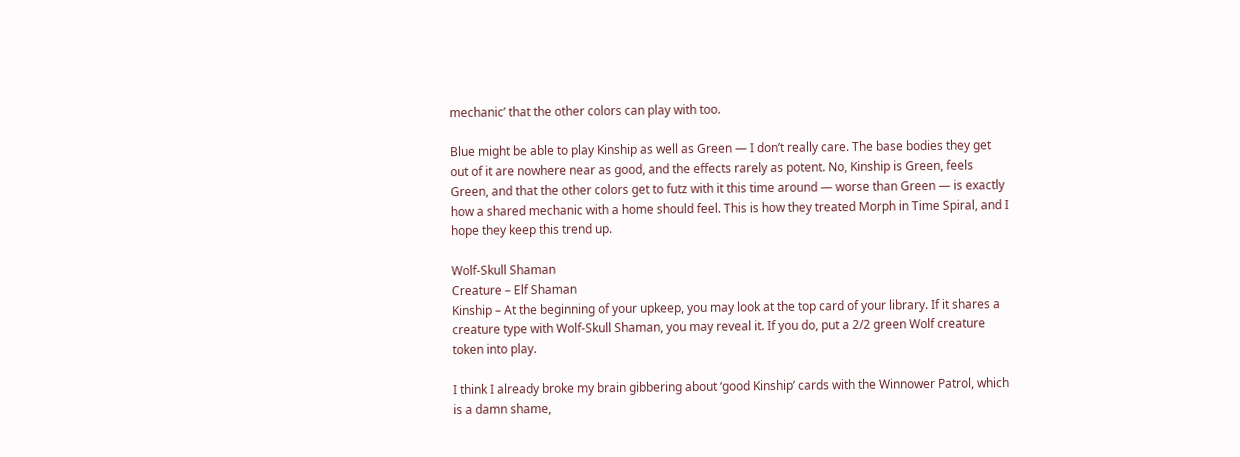mechanic’ that the other colors can play with too.

Blue might be able to play Kinship as well as Green — I don’t really care. The base bodies they get out of it are nowhere near as good, and the effects rarely as potent. No, Kinship is Green, feels Green, and that the other colors get to futz with it this time around — worse than Green — is exactly how a shared mechanic with a home should feel. This is how they treated Morph in Time Spiral, and I hope they keep this trend up.

Wolf-Skull Shaman
Creature – Elf Shaman
Kinship – At the beginning of your upkeep, you may look at the top card of your library. If it shares a creature type with Wolf-Skull Shaman, you may reveal it. If you do, put a 2/2 green Wolf creature token into play.

I think I already broke my brain gibbering about ‘good Kinship’ cards with the Winnower Patrol, which is a damn shame,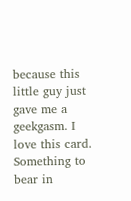because this little guy just gave me a geekgasm. I love this card. Something to bear in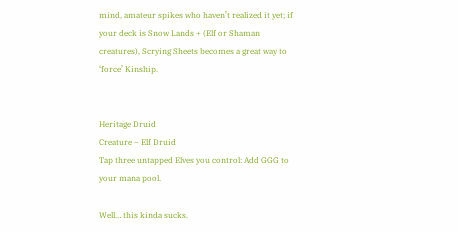mind, amateur spikes who haven’t realized it yet; if your deck is Snow Lands + (Elf or Shaman creatures), Scrying Sheets becomes a great way to ‘force’ Kinship.


Heritage Druid
Creature – Elf Druid
Tap three untapped Elves you control: Add GGG to your mana pool.

Well… this kinda sucks.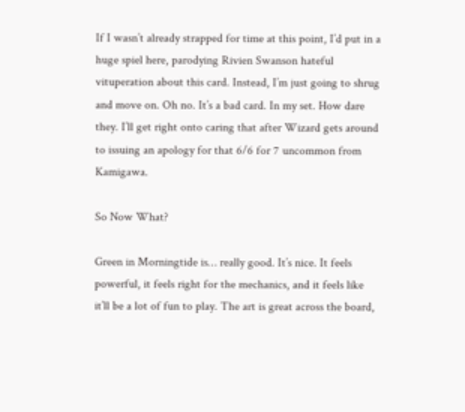If I wasn’t already strapped for time at this point, I’d put in a huge spiel here, parodying Rivien Swanson hateful vituperation about this card. Instead, I’m just going to shrug and move on. Oh no. It’s a bad card. In my set. How dare they. I’ll get right onto caring that after Wizard gets around to issuing an apology for that 6/6 for 7 uncommon from Kamigawa.

So Now What?

Green in Morningtide is… really good. It’s nice. It feels powerful, it feels right for the mechanics, and it feels like it’ll be a lot of fun to play. The art is great across the board,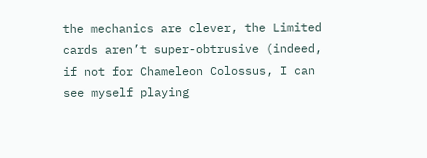the mechanics are clever, the Limited cards aren’t super-obtrusive (indeed, if not for Chameleon Colossus, I can see myself playing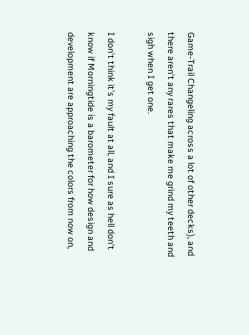Game-Trail Changeling across a lot of other decks), and there aren’t any rares that make me grind my teeth and sigh when I get one.

I don’t think it’s my fault at all, and I sure as hell don’t know if Morningtide is a barometer for how design and development are approaching the colors from now on,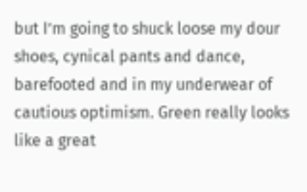but I’m going to shuck loose my dour shoes, cynical pants and dance, barefooted and in my underwear of cautious optimism. Green really looks like a great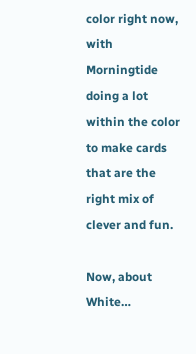color right now, with Morningtide doing a lot within the color to make cards that are the right mix of clever and fun.

Now, about White…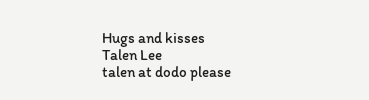Hugs and kisses
Talen Lee
talen at dodo please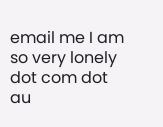email me I am so very lonely dot com dot au